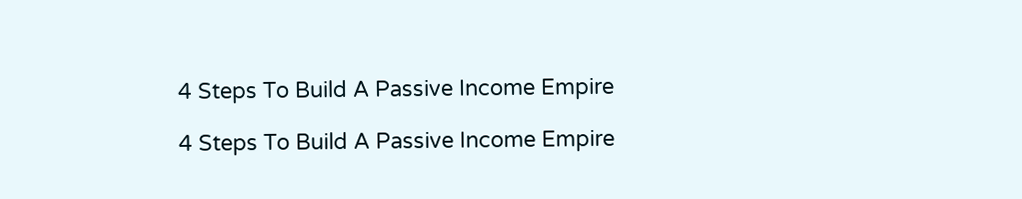4 Steps To Build A Passive Income Empire

4 Steps To Build A Passive Income Empire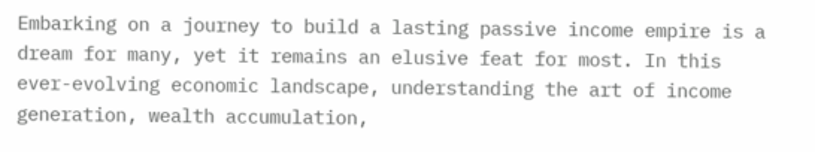Embarking on a journey to build a lasting passive income empire is a dream for many, yet it remains an elusive feat for most. In this ever-evolving economic landscape, understanding the art of income generation, wealth accumulation,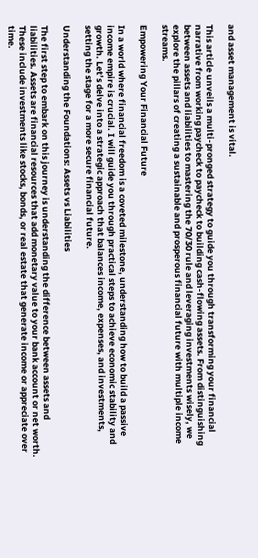and asset management is vital.

This article unveils a multi-pronged strategy to guide you through transforming your financial narrative from working paycheck to paycheck to building cash-flowing assets. From distinguishing between assets and liabilities to mastering the 70/30 rule and leveraging investments wisely, we explore the pillars of creating a sustainable and prosperous financial future with multiple income streams.

Empowering Your Financial Future

In a world where financial freedom is a coveted milestone, understanding how to build a passive income empire is crucial. I will guide you through practical steps to achieve economic stability and growth. Let’s delve into a strategic approach that balances income, expenses, and investments, setting the stage for a more secure financial future.

Understanding the Foundations: Assets vs Liabilities

The first step to embark on this journey is understanding the difference between assets and liabilities. Assets are financial resources that add monetary value to your bank account or net worth. These include investments like stocks, bonds, or real estate that generate income or appreciate over time.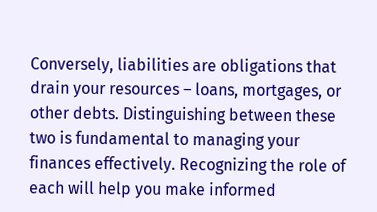Conversely, liabilities are obligations that drain your resources – loans, mortgages, or other debts. Distinguishing between these two is fundamental to managing your finances effectively. Recognizing the role of each will help you make informed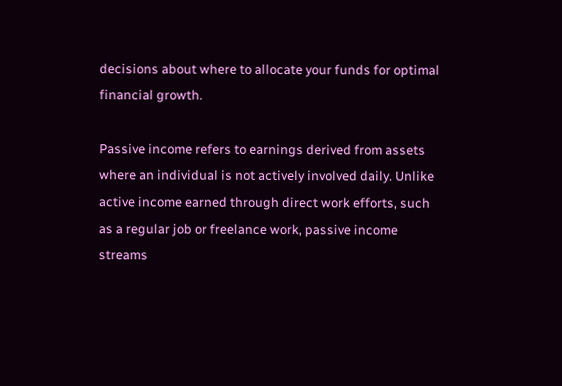decisions about where to allocate your funds for optimal financial growth.

Passive income refers to earnings derived from assets where an individual is not actively involved daily. Unlike active income earned through direct work efforts, such as a regular job or freelance work, passive income streams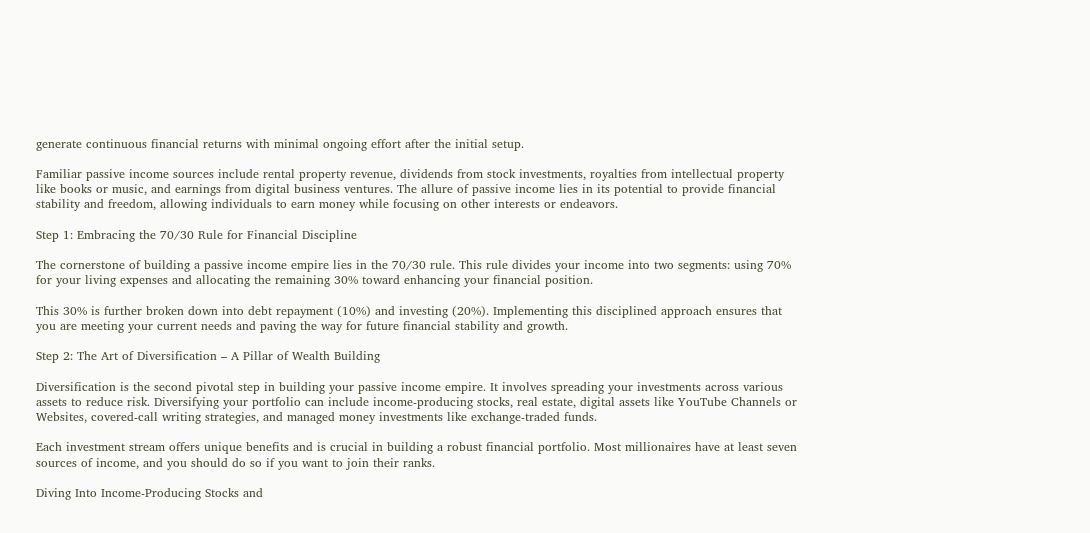generate continuous financial returns with minimal ongoing effort after the initial setup.

Familiar passive income sources include rental property revenue, dividends from stock investments, royalties from intellectual property like books or music, and earnings from digital business ventures. The allure of passive income lies in its potential to provide financial stability and freedom, allowing individuals to earn money while focusing on other interests or endeavors.

Step 1: Embracing the 70/30 Rule for Financial Discipline

The cornerstone of building a passive income empire lies in the 70/30 rule. This rule divides your income into two segments: using 70% for your living expenses and allocating the remaining 30% toward enhancing your financial position.

This 30% is further broken down into debt repayment (10%) and investing (20%). Implementing this disciplined approach ensures that you are meeting your current needs and paving the way for future financial stability and growth.

Step 2: The Art of Diversification – A Pillar of Wealth Building

Diversification is the second pivotal step in building your passive income empire. It involves spreading your investments across various assets to reduce risk. Diversifying your portfolio can include income-producing stocks, real estate, digital assets like YouTube Channels or Websites, covered-call writing strategies, and managed money investments like exchange-traded funds.

Each investment stream offers unique benefits and is crucial in building a robust financial portfolio. Most millionaires have at least seven sources of income, and you should do so if you want to join their ranks.

Diving Into Income-Producing Stocks and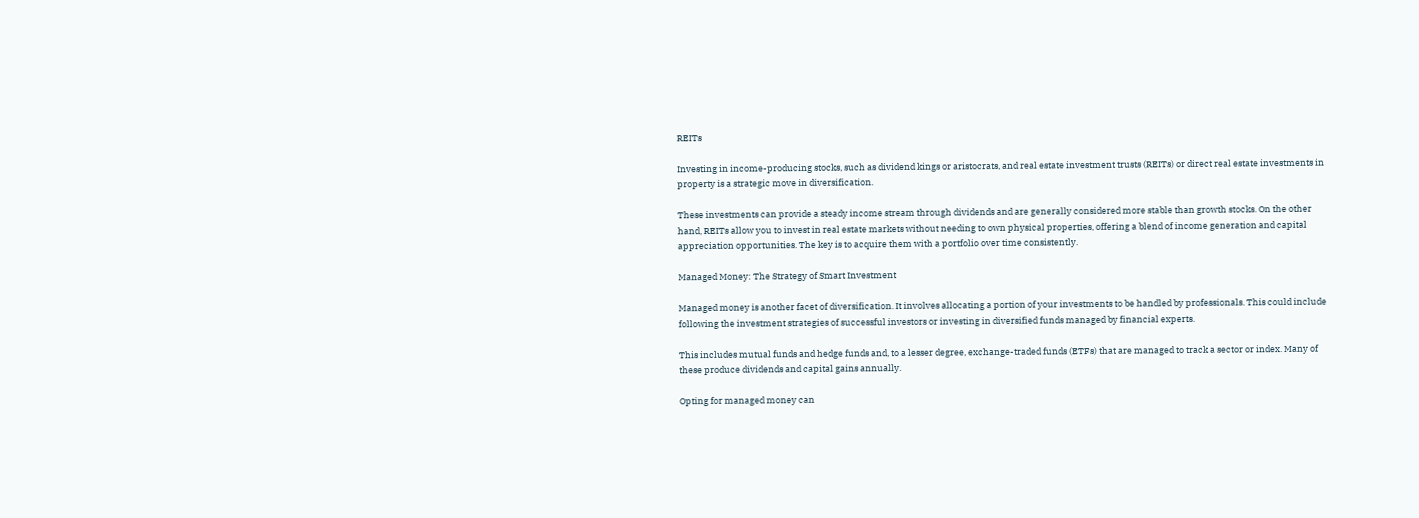REITs

Investing in income-producing stocks, such as dividend kings or aristocrats, and real estate investment trusts (REITs) or direct real estate investments in property is a strategic move in diversification.

These investments can provide a steady income stream through dividends and are generally considered more stable than growth stocks. On the other hand, REITs allow you to invest in real estate markets without needing to own physical properties, offering a blend of income generation and capital appreciation opportunities. The key is to acquire them with a portfolio over time consistently.

Managed Money: The Strategy of Smart Investment

Managed money is another facet of diversification. It involves allocating a portion of your investments to be handled by professionals. This could include following the investment strategies of successful investors or investing in diversified funds managed by financial experts.

This includes mutual funds and hedge funds and, to a lesser degree, exchange-traded funds (ETFs) that are managed to track a sector or index. Many of these produce dividends and capital gains annually.

Opting for managed money can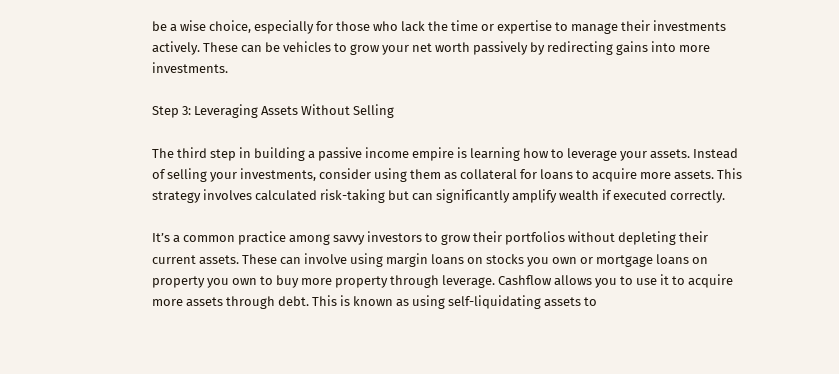be a wise choice, especially for those who lack the time or expertise to manage their investments actively. These can be vehicles to grow your net worth passively by redirecting gains into more investments.

Step 3: Leveraging Assets Without Selling

The third step in building a passive income empire is learning how to leverage your assets. Instead of selling your investments, consider using them as collateral for loans to acquire more assets. This strategy involves calculated risk-taking but can significantly amplify wealth if executed correctly.

It’s a common practice among savvy investors to grow their portfolios without depleting their current assets. These can involve using margin loans on stocks you own or mortgage loans on property you own to buy more property through leverage. Cashflow allows you to use it to acquire more assets through debt. This is known as using self-liquidating assets to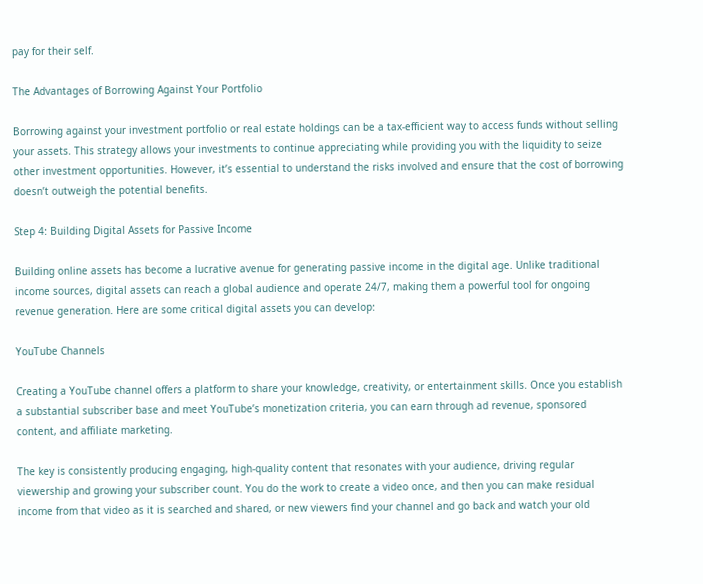pay for their self.

The Advantages of Borrowing Against Your Portfolio

Borrowing against your investment portfolio or real estate holdings can be a tax-efficient way to access funds without selling your assets. This strategy allows your investments to continue appreciating while providing you with the liquidity to seize other investment opportunities. However, it’s essential to understand the risks involved and ensure that the cost of borrowing doesn’t outweigh the potential benefits.

Step 4: Building Digital Assets for Passive Income

Building online assets has become a lucrative avenue for generating passive income in the digital age. Unlike traditional income sources, digital assets can reach a global audience and operate 24/7, making them a powerful tool for ongoing revenue generation. Here are some critical digital assets you can develop:

YouTube Channels

Creating a YouTube channel offers a platform to share your knowledge, creativity, or entertainment skills. Once you establish a substantial subscriber base and meet YouTube’s monetization criteria, you can earn through ad revenue, sponsored content, and affiliate marketing.

The key is consistently producing engaging, high-quality content that resonates with your audience, driving regular viewership and growing your subscriber count. You do the work to create a video once, and then you can make residual income from that video as it is searched and shared, or new viewers find your channel and go back and watch your old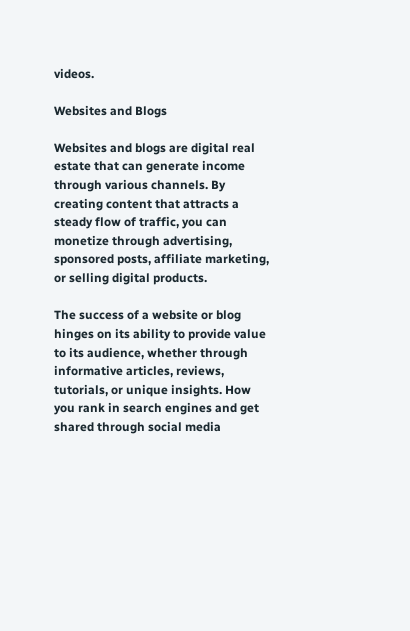videos.

Websites and Blogs

Websites and blogs are digital real estate that can generate income through various channels. By creating content that attracts a steady flow of traffic, you can monetize through advertising, sponsored posts, affiliate marketing, or selling digital products.

The success of a website or blog hinges on its ability to provide value to its audience, whether through informative articles, reviews, tutorials, or unique insights. How you rank in search engines and get shared through social media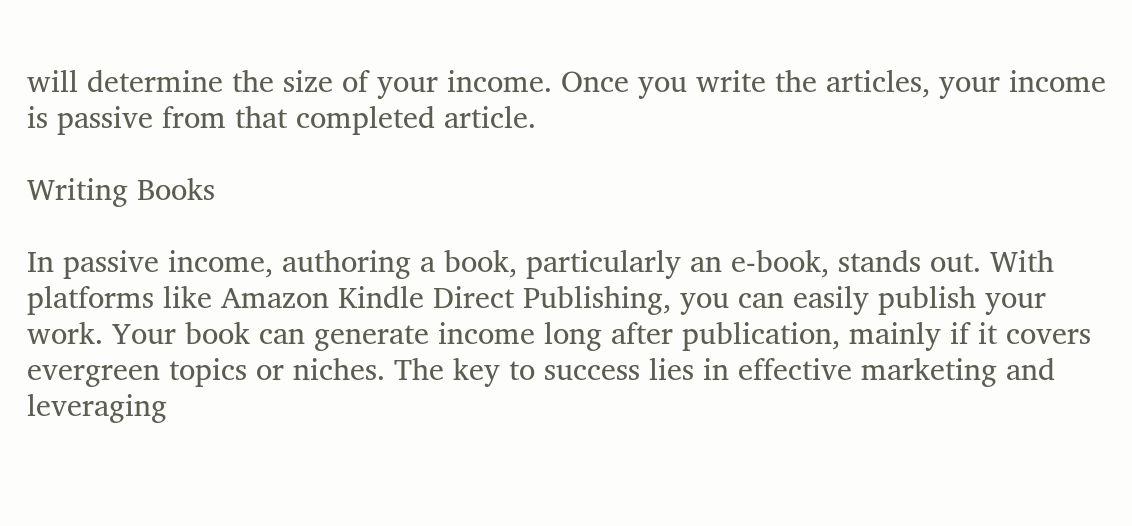will determine the size of your income. Once you write the articles, your income is passive from that completed article.

Writing Books

In passive income, authoring a book, particularly an e-book, stands out. With platforms like Amazon Kindle Direct Publishing, you can easily publish your work. Your book can generate income long after publication, mainly if it covers evergreen topics or niches. The key to success lies in effective marketing and leveraging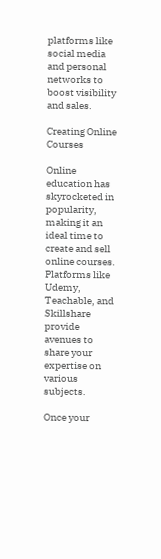platforms like social media and personal networks to boost visibility and sales.

Creating Online Courses

Online education has skyrocketed in popularity, making it an ideal time to create and sell online courses. Platforms like Udemy, Teachable, and Skillshare provide avenues to share your expertise on various subjects.

Once your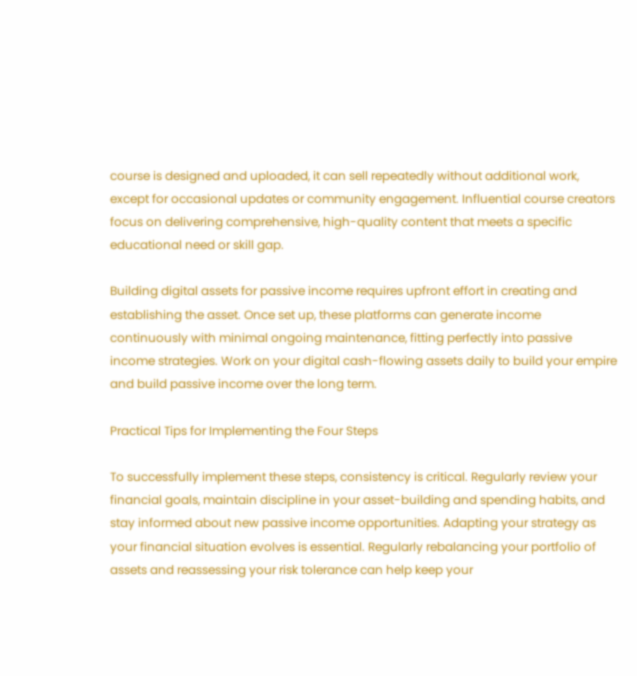course is designed and uploaded, it can sell repeatedly without additional work, except for occasional updates or community engagement. Influential course creators focus on delivering comprehensive, high-quality content that meets a specific educational need or skill gap.

Building digital assets for passive income requires upfront effort in creating and establishing the asset. Once set up, these platforms can generate income continuously with minimal ongoing maintenance, fitting perfectly into passive income strategies. Work on your digital cash-flowing assets daily to build your empire and build passive income over the long term.

Practical Tips for Implementing the Four Steps

To successfully implement these steps, consistency is critical. Regularly review your financial goals, maintain discipline in your asset-building and spending habits, and stay informed about new passive income opportunities. Adapting your strategy as your financial situation evolves is essential. Regularly rebalancing your portfolio of assets and reassessing your risk tolerance can help keep your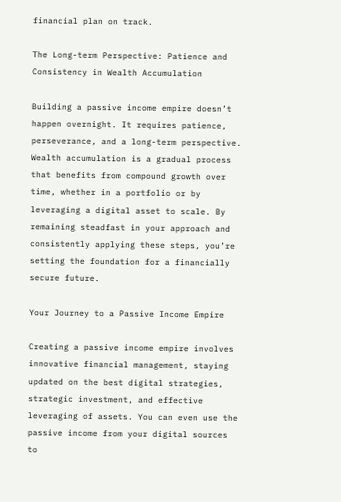financial plan on track.

The Long-term Perspective: Patience and Consistency in Wealth Accumulation

Building a passive income empire doesn’t happen overnight. It requires patience, perseverance, and a long-term perspective. Wealth accumulation is a gradual process that benefits from compound growth over time, whether in a portfolio or by leveraging a digital asset to scale. By remaining steadfast in your approach and consistently applying these steps, you’re setting the foundation for a financially secure future.

Your Journey to a Passive Income Empire

Creating a passive income empire involves innovative financial management, staying updated on the best digital strategies, strategic investment, and effective leveraging of assets. You can even use the passive income from your digital sources to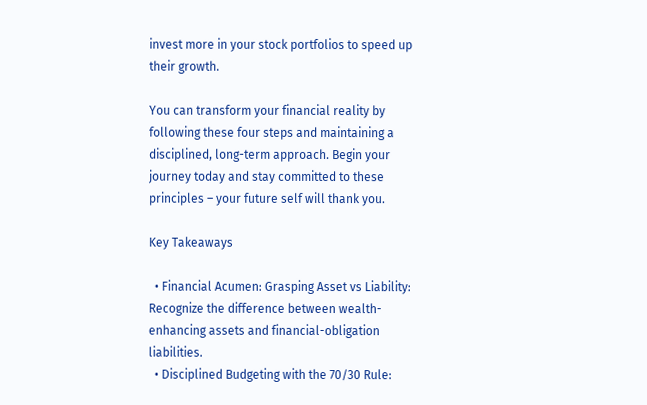invest more in your stock portfolios to speed up their growth.

You can transform your financial reality by following these four steps and maintaining a disciplined, long-term approach. Begin your journey today and stay committed to these principles – your future self will thank you.

Key Takeaways

  • Financial Acumen: Grasping Asset vs Liability: Recognize the difference between wealth-enhancing assets and financial-obligation liabilities.
  • Disciplined Budgeting with the 70/30 Rule: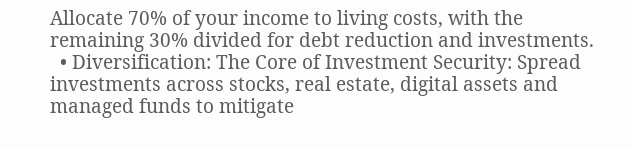Allocate 70% of your income to living costs, with the remaining 30% divided for debt reduction and investments.
  • Diversification: The Core of Investment Security: Spread investments across stocks, real estate, digital assets and managed funds to mitigate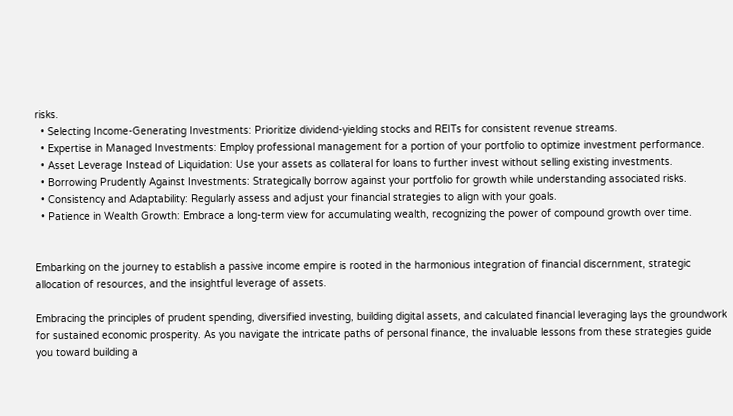risks.
  • Selecting Income-Generating Investments: Prioritize dividend-yielding stocks and REITs for consistent revenue streams.
  • Expertise in Managed Investments: Employ professional management for a portion of your portfolio to optimize investment performance.
  • Asset Leverage Instead of Liquidation: Use your assets as collateral for loans to further invest without selling existing investments.
  • Borrowing Prudently Against Investments: Strategically borrow against your portfolio for growth while understanding associated risks.
  • Consistency and Adaptability: Regularly assess and adjust your financial strategies to align with your goals.
  • Patience in Wealth Growth: Embrace a long-term view for accumulating wealth, recognizing the power of compound growth over time.


Embarking on the journey to establish a passive income empire is rooted in the harmonious integration of financial discernment, strategic allocation of resources, and the insightful leverage of assets.

Embracing the principles of prudent spending, diversified investing, building digital assets, and calculated financial leveraging lays the groundwork for sustained economic prosperity. As you navigate the intricate paths of personal finance, the invaluable lessons from these strategies guide you toward building a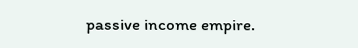passive income empire.